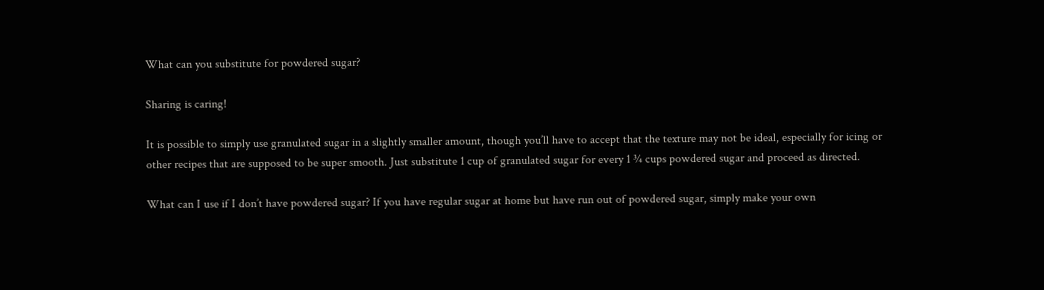What can you substitute for powdered sugar?

Sharing is caring!

It is possible to simply use granulated sugar in a slightly smaller amount, though you’ll have to accept that the texture may not be ideal, especially for icing or other recipes that are supposed to be super smooth. Just substitute 1 cup of granulated sugar for every 1 ¾ cups powdered sugar and proceed as directed.

What can I use if I don’t have powdered sugar? If you have regular sugar at home but have run out of powdered sugar, simply make your own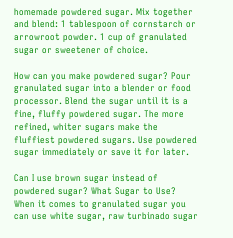homemade powdered sugar. Mix together and blend: 1 tablespoon of cornstarch or arrowroot powder. 1 cup of granulated sugar or sweetener of choice.

How can you make powdered sugar? Pour granulated sugar into a blender or food processor. Blend the sugar until it is a fine, fluffy powdered sugar. The more refined, whiter sugars make the fluffiest powdered sugars. Use powdered sugar immediately or save it for later.

Can I use brown sugar instead of powdered sugar? What Sugar to Use? When it comes to granulated sugar you can use white sugar, raw turbinado sugar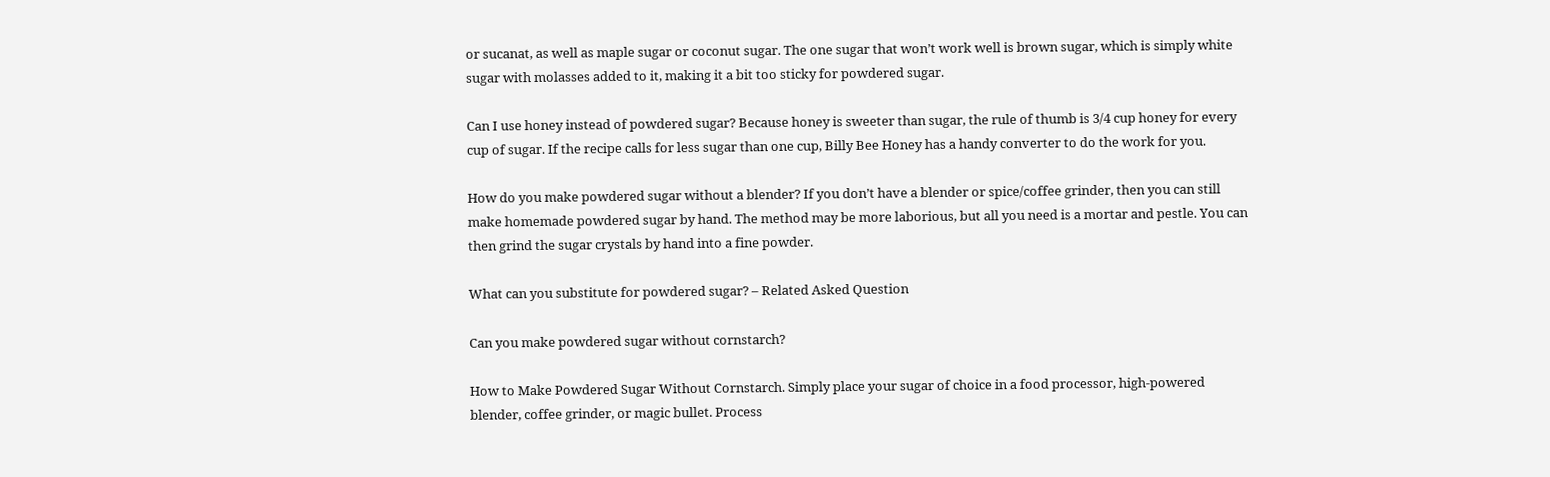or sucanat, as well as maple sugar or coconut sugar. The one sugar that won’t work well is brown sugar, which is simply white sugar with molasses added to it, making it a bit too sticky for powdered sugar.

Can I use honey instead of powdered sugar? Because honey is sweeter than sugar, the rule of thumb is 3/4 cup honey for every cup of sugar. If the recipe calls for less sugar than one cup, Billy Bee Honey has a handy converter to do the work for you.

How do you make powdered sugar without a blender? If you don’t have a blender or spice/coffee grinder, then you can still make homemade powdered sugar by hand. The method may be more laborious, but all you need is a mortar and pestle. You can then grind the sugar crystals by hand into a fine powder.

What can you substitute for powdered sugar? – Related Asked Question

Can you make powdered sugar without cornstarch?

How to Make Powdered Sugar Without Cornstarch. Simply place your sugar of choice in a food processor, high-powered blender, coffee grinder, or magic bullet. Process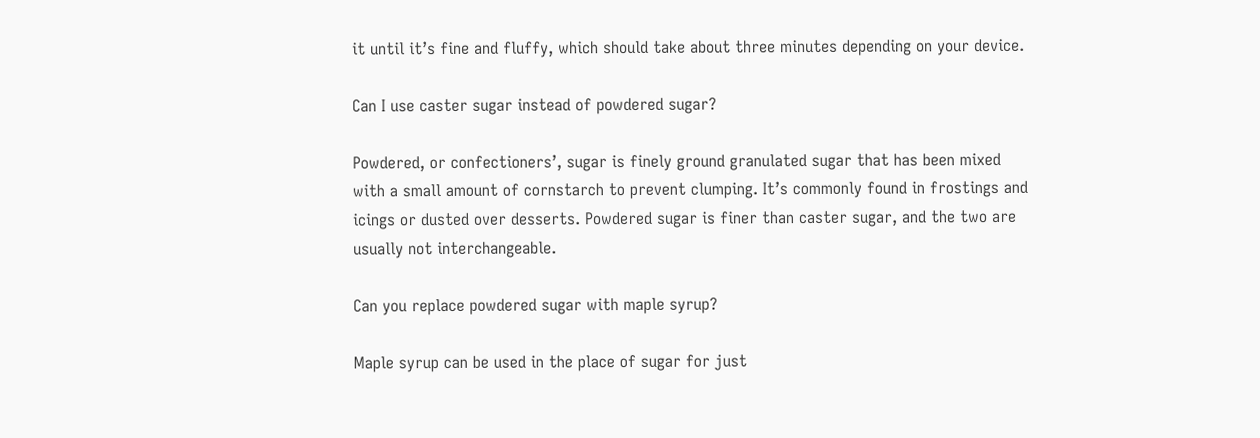it until it’s fine and fluffy, which should take about three minutes depending on your device.

Can I use caster sugar instead of powdered sugar?

Powdered, or confectioners’, sugar is finely ground granulated sugar that has been mixed with a small amount of cornstarch to prevent clumping. It’s commonly found in frostings and icings or dusted over desserts. Powdered sugar is finer than caster sugar, and the two are usually not interchangeable.

Can you replace powdered sugar with maple syrup?

Maple syrup can be used in the place of sugar for just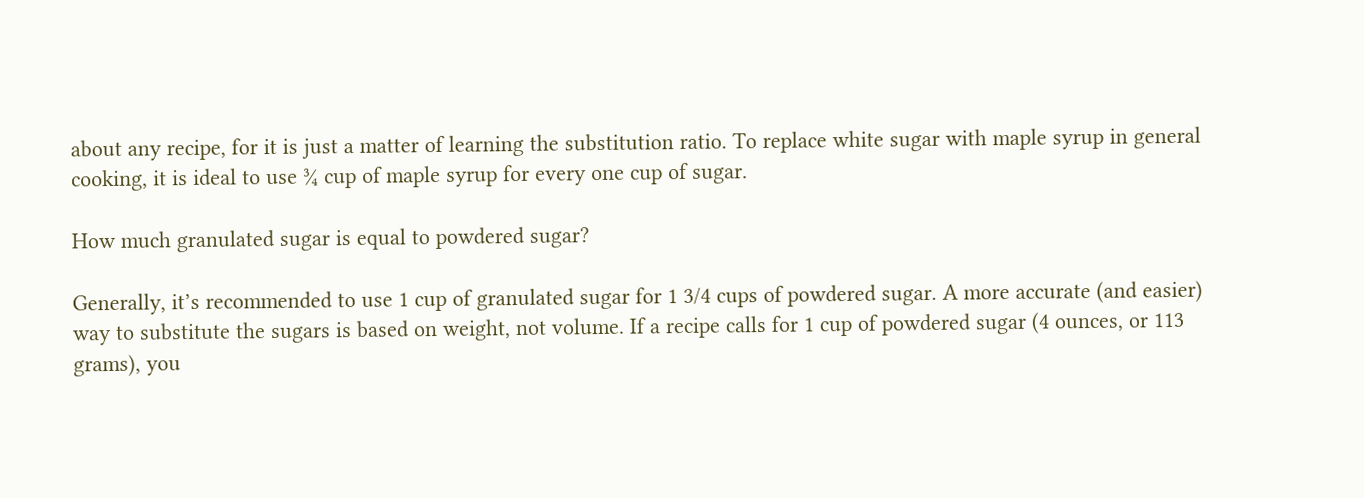about any recipe, for it is just a matter of learning the substitution ratio. To replace white sugar with maple syrup in general cooking, it is ideal to use ¾ cup of maple syrup for every one cup of sugar.

How much granulated sugar is equal to powdered sugar?

Generally, it’s recommended to use 1 cup of granulated sugar for 1 3/4 cups of powdered sugar. A more accurate (and easier) way to substitute the sugars is based on weight, not volume. If a recipe calls for 1 cup of powdered sugar (4 ounces, or 113 grams), you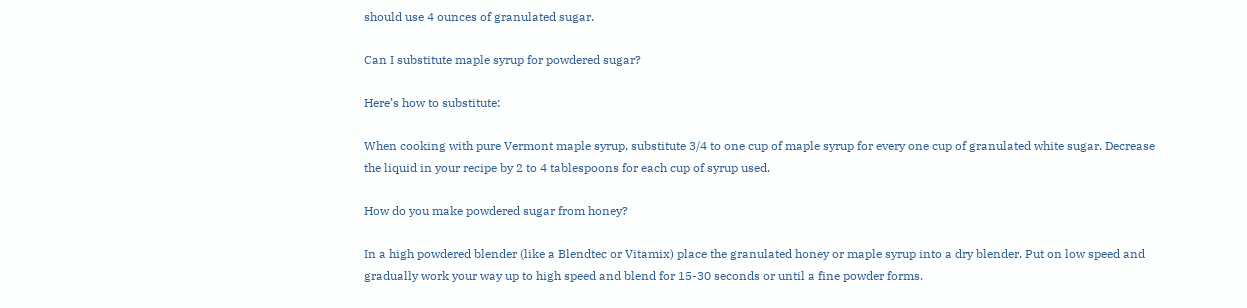should use 4 ounces of granulated sugar.

Can I substitute maple syrup for powdered sugar?

Here’s how to substitute:

When cooking with pure Vermont maple syrup, substitute 3/4 to one cup of maple syrup for every one cup of granulated white sugar. Decrease the liquid in your recipe by 2 to 4 tablespoons for each cup of syrup used.

How do you make powdered sugar from honey?

In a high powdered blender (like a Blendtec or Vitamix) place the granulated honey or maple syrup into a dry blender. Put on low speed and gradually work your way up to high speed and blend for 15-30 seconds or until a fine powder forms.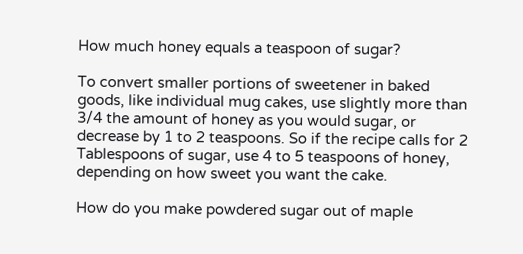How much honey equals a teaspoon of sugar?

To convert smaller portions of sweetener in baked goods, like individual mug cakes, use slightly more than 3/4 the amount of honey as you would sugar, or decrease by 1 to 2 teaspoons. So if the recipe calls for 2 Tablespoons of sugar, use 4 to 5 teaspoons of honey, depending on how sweet you want the cake.

How do you make powdered sugar out of maple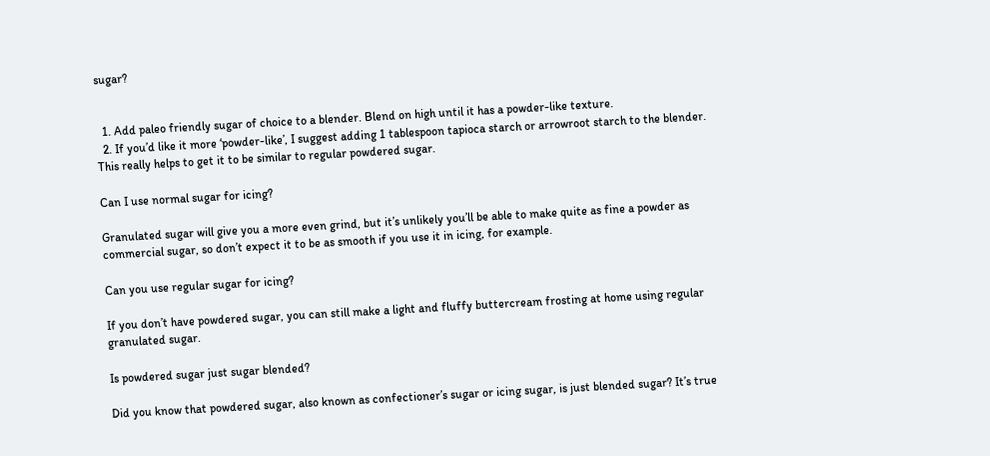sugar?


  1. Add paleo friendly sugar of choice to a blender. Blend on high until it has a powder-like texture.
  2. If you’d like it more ‘powder-like’, I suggest adding 1 tablespoon tapioca starch or arrowroot starch to the blender. This really helps to get it to be similar to regular powdered sugar.

Can I use normal sugar for icing?

Granulated sugar will give you a more even grind, but it’s unlikely you’ll be able to make quite as fine a powder as commercial sugar, so don’t expect it to be as smooth if you use it in icing, for example.

Can you use regular sugar for icing?

If you don’t have powdered sugar, you can still make a light and fluffy buttercream frosting at home using regular granulated sugar.

Is powdered sugar just sugar blended?

Did you know that powdered sugar, also known as confectioner’s sugar or icing sugar, is just blended sugar? It’s true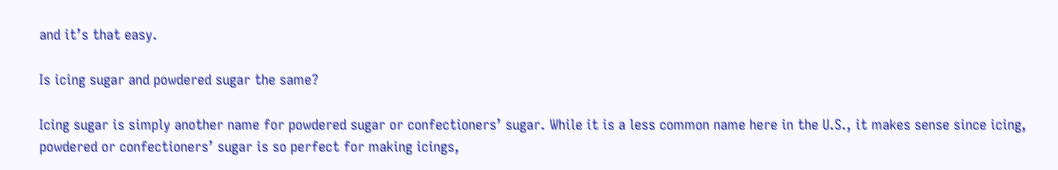and it’s that easy.

Is icing sugar and powdered sugar the same?

Icing sugar is simply another name for powdered sugar or confectioners’ sugar. While it is a less common name here in the U.S., it makes sense since icing, powdered or confectioners’ sugar is so perfect for making icings,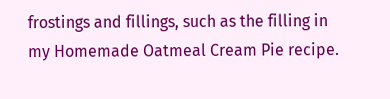frostings and fillings, such as the filling in my Homemade Oatmeal Cream Pie recipe.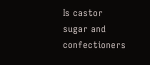Is castor sugar and confectioners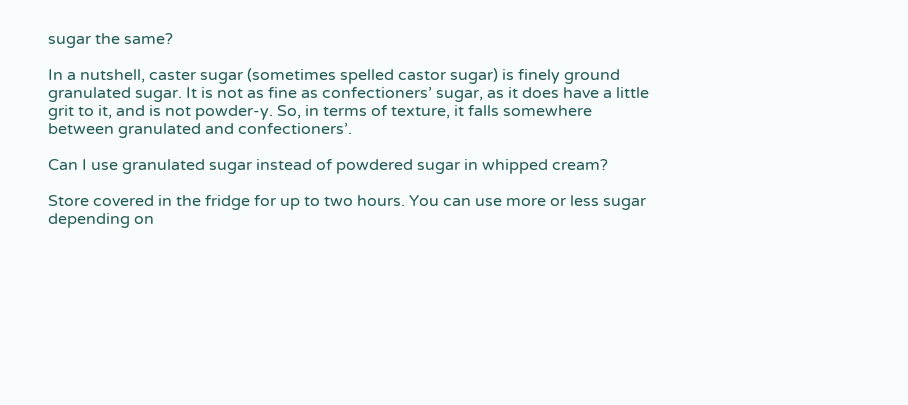sugar the same?

In a nutshell, caster sugar (sometimes spelled castor sugar) is finely ground granulated sugar. It is not as fine as confectioners’ sugar, as it does have a little grit to it, and is not powder-y. So, in terms of texture, it falls somewhere between granulated and confectioners’.

Can I use granulated sugar instead of powdered sugar in whipped cream?

Store covered in the fridge for up to two hours. You can use more or less sugar depending on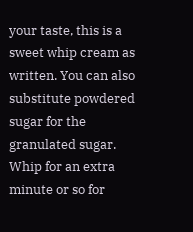your taste, this is a sweet whip cream as written. You can also substitute powdered sugar for the granulated sugar. Whip for an extra minute or so for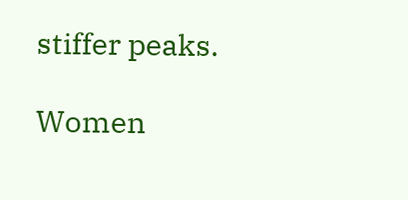stiffer peaks.

Women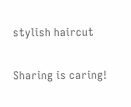stylish haircut

Sharing is caring!